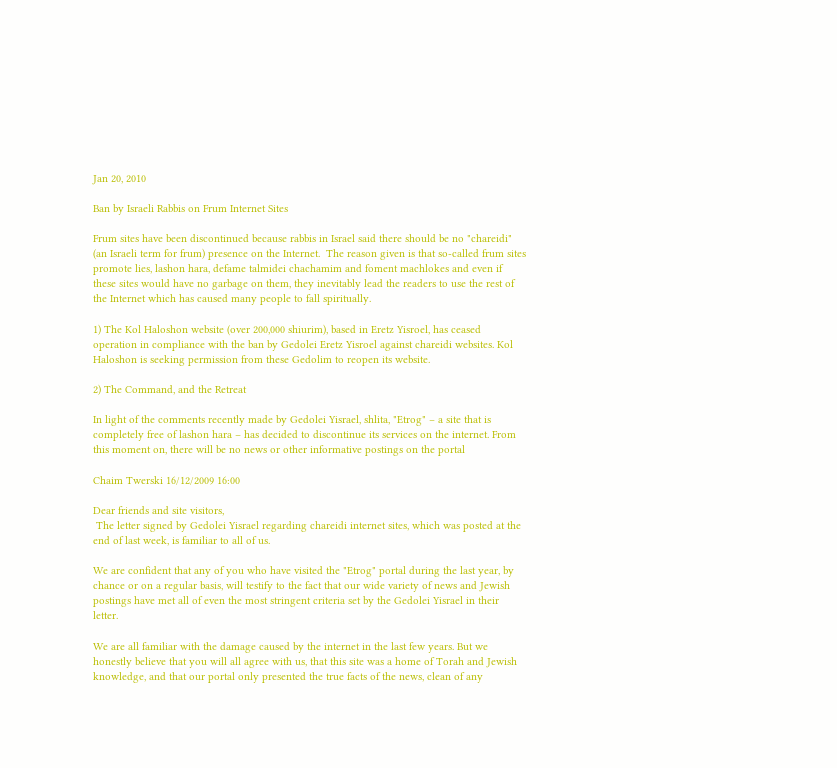Jan 20, 2010

Ban by Israeli Rabbis on Frum Internet Sites

Frum sites have been discontinued because rabbis in Israel said there should be no "chareidi" (an Israeli term for frum) presence on the Internet.  The reason given is that so-called frum sites promote lies, lashon hara, defame talmidei chachamim and foment machlokes and even if these sites would have no garbage on them, they inevitably lead the readers to use the rest of the Internet which has caused many people to fall spiritually.

1) The Kol Haloshon website (over 200,000 shiurim), based in Eretz Yisroel, has ceased operation in compliance with the ban by Gedolei Eretz Yisroel against chareidi websites. Kol Haloshon is seeking permission from these Gedolim to reopen its website.

2) The Command, and the Retreat

In light of the comments recently made by Gedolei Yisrael, shlita, "Etrog" – a site that is completely free of lashon hara – has decided to discontinue its services on the internet. From this moment on, there will be no news or other informative postings on the portal

Chaim Twerski 16/12/2009 16:00

Dear friends and site visitors,
 The letter signed by Gedolei Yisrael regarding chareidi internet sites, which was posted at the end of last week, is familiar to all of us.

We are confident that any of you who have visited the "Etrog" portal during the last year, by chance or on a regular basis, will testify to the fact that our wide variety of news and Jewish postings have met all of even the most stringent criteria set by the Gedolei Yisrael in their letter.

We are all familiar with the damage caused by the internet in the last few years. But we honestly believe that you will all agree with us, that this site was a home of Torah and Jewish knowledge, and that our portal only presented the true facts of the news, clean of any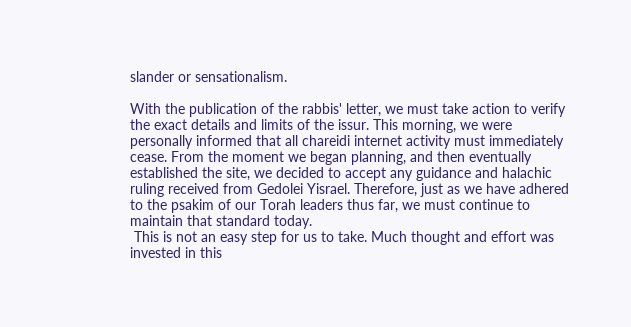slander or sensationalism.

With the publication of the rabbis' letter, we must take action to verify the exact details and limits of the issur. This morning, we were personally informed that all chareidi internet activity must immediately cease. From the moment we began planning, and then eventually established the site, we decided to accept any guidance and halachic ruling received from Gedolei Yisrael. Therefore, just as we have adhered to the psakim of our Torah leaders thus far, we must continue to maintain that standard today.
 This is not an easy step for us to take. Much thought and effort was invested in this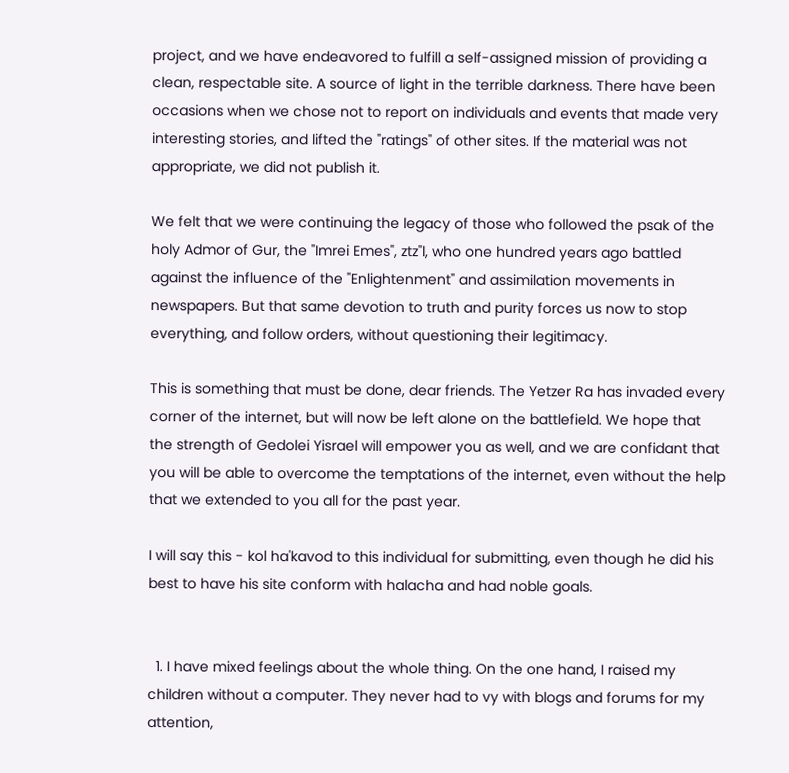project, and we have endeavored to fulfill a self-assigned mission of providing a clean, respectable site. A source of light in the terrible darkness. There have been occasions when we chose not to report on individuals and events that made very interesting stories, and lifted the "ratings" of other sites. If the material was not appropriate, we did not publish it.

We felt that we were continuing the legacy of those who followed the psak of the holy Admor of Gur, the "Imrei Emes", ztz"l, who one hundred years ago battled against the influence of the "Enlightenment" and assimilation movements in newspapers. But that same devotion to truth and purity forces us now to stop everything, and follow orders, without questioning their legitimacy.

This is something that must be done, dear friends. The Yetzer Ra has invaded every corner of the internet, but will now be left alone on the battlefield. We hope that the strength of Gedolei Yisrael will empower you as well, and we are confidant that you will be able to overcome the temptations of the internet, even without the help that we extended to you all for the past year.

I will say this - kol ha'kavod to this individual for submitting, even though he did his best to have his site conform with halacha and had noble goals.


  1. I have mixed feelings about the whole thing. On the one hand, I raised my children without a computer. They never had to vy with blogs and forums for my attention,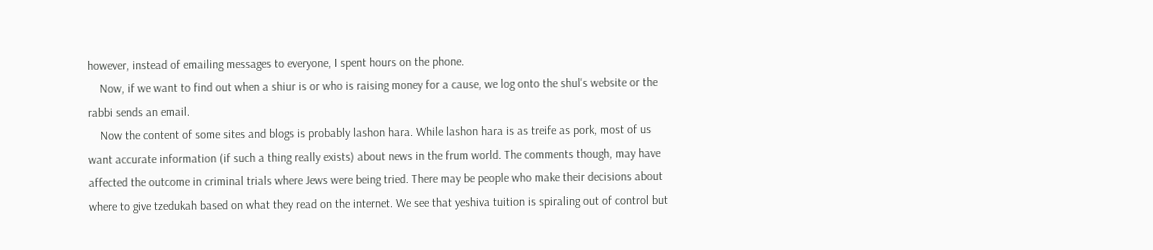however, instead of emailing messages to everyone, I spent hours on the phone.
    Now, if we want to find out when a shiur is or who is raising money for a cause, we log onto the shul's website or the rabbi sends an email.
    Now the content of some sites and blogs is probably lashon hara. While lashon hara is as treife as pork, most of us want accurate information (if such a thing really exists) about news in the frum world. The comments though, may have affected the outcome in criminal trials where Jews were being tried. There may be people who make their decisions about where to give tzedukah based on what they read on the internet. We see that yeshiva tuition is spiraling out of control but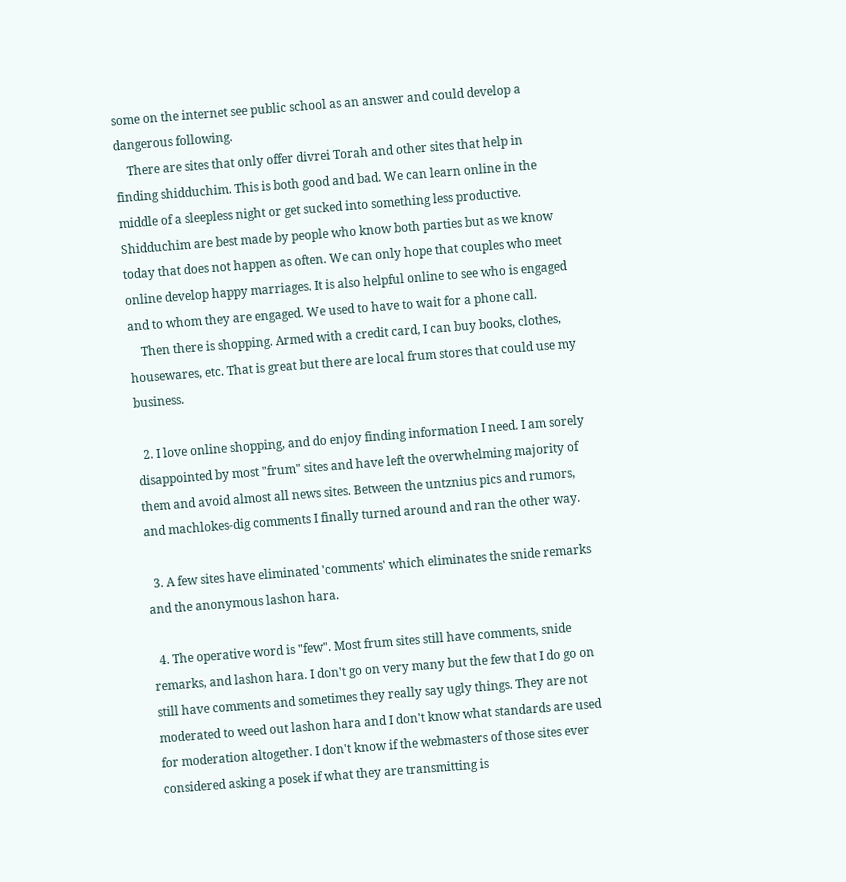some on the internet see public school as an answer and could develop a dangerous following.
    There are sites that only offer divrei Torah and other sites that help in finding shidduchim. This is both good and bad. We can learn online in the middle of a sleepless night or get sucked into something less productive. Shidduchim are best made by people who know both parties but as we know today that does not happen as often. We can only hope that couples who meet online develop happy marriages. It is also helpful online to see who is engaged and to whom they are engaged. We used to have to wait for a phone call.
    Then there is shopping. Armed with a credit card, I can buy books, clothes, housewares, etc. That is great but there are local frum stores that could use my business.

  2. I love online shopping, and do enjoy finding information I need. I am sorely disappointed by most "frum" sites and have left the overwhelming majority of them and avoid almost all news sites. Between the untznius pics and rumors, and machlokes-dig comments I finally turned around and ran the other way.

  3. A few sites have eliminated 'comments' which eliminates the snide remarks and the anonymous lashon hara.

  4. The operative word is "few". Most frum sites still have comments, snide remarks, and lashon hara. I don't go on very many but the few that I do go on still have comments and sometimes they really say ugly things. They are not moderated to weed out lashon hara and I don't know what standards are used for moderation altogether. I don't know if the webmasters of those sites ever considered asking a posek if what they are transmitting is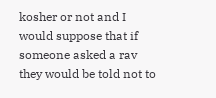kosher or not and I would suppose that if someone asked a rav they would be told not to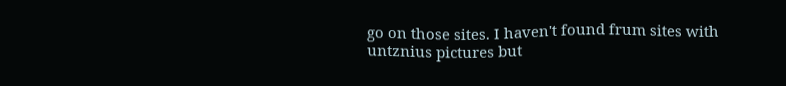go on those sites. I haven't found frum sites with untznius pictures but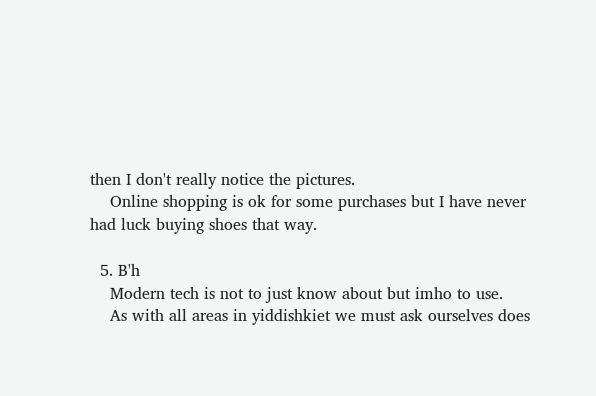then I don't really notice the pictures.
    Online shopping is ok for some purchases but I have never had luck buying shoes that way.

  5. B'h
    Modern tech is not to just know about but imho to use.
    As with all areas in yiddishkiet we must ask ourselves does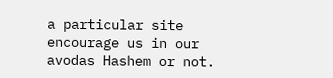a particular site encourage us in our avodas Hashem or not.